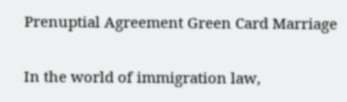Prenuptial Agreement Green Card Marriage

In the world of immigration law,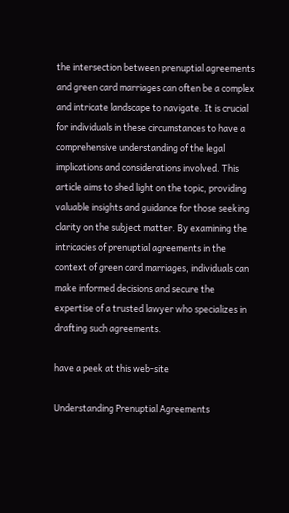the intersection between prenuptial agreements and green card marriages can often be a complex and intricate landscape to navigate. It is crucial for individuals in these circumstances to have a comprehensive understanding of the legal implications and considerations involved. This article aims to shed light on the topic, providing valuable insights and guidance for those seeking clarity on the subject matter. By examining the intricacies of prenuptial agreements in the context of green card marriages, individuals can make informed decisions and secure the expertise of a trusted lawyer who specializes in drafting such agreements.

have a peek at this web-site

Understanding Prenuptial Agreements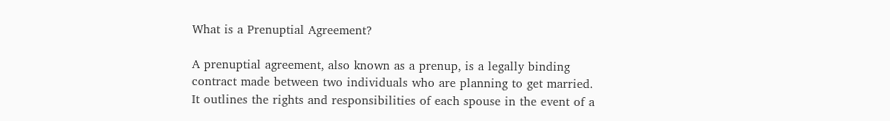What is a Prenuptial Agreement?

A prenuptial agreement, also known as a prenup, is a legally binding contract made between two individuals who are planning to get married. It outlines the rights and responsibilities of each spouse in the event of a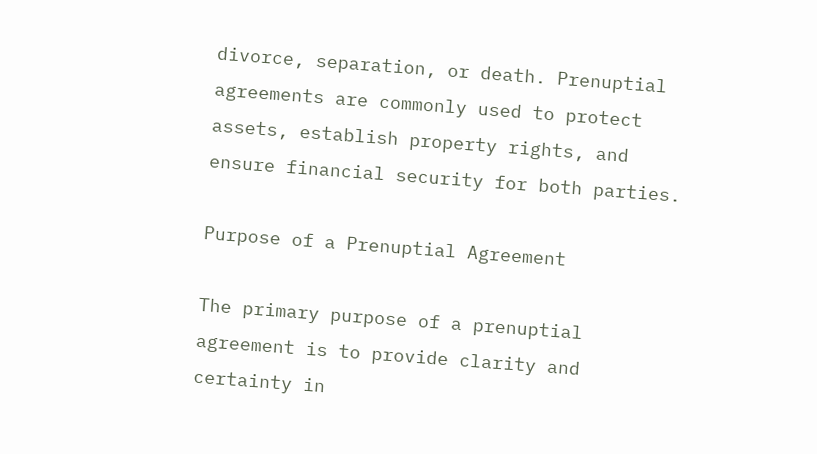divorce, separation, or death. Prenuptial agreements are commonly used to protect assets, establish property rights, and ensure financial security for both parties.

Purpose of a Prenuptial Agreement

The primary purpose of a prenuptial agreement is to provide clarity and certainty in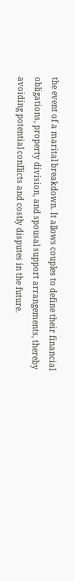the event of a marital breakdown. It allows couples to define their financial obligations, property division, and spousal support arrangements, thereby avoiding potential conflicts and costly disputes in the future.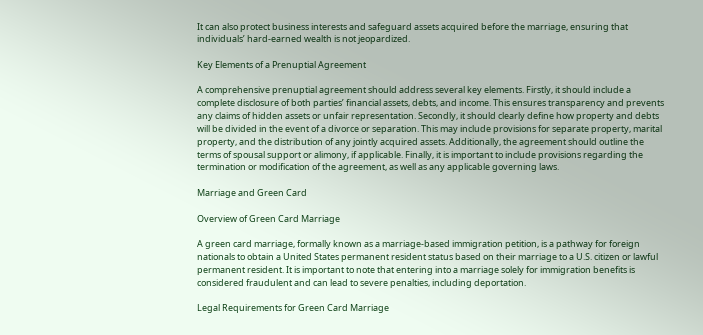It can also protect business interests and safeguard assets acquired before the marriage, ensuring that individuals’ hard-earned wealth is not jeopardized.

Key Elements of a Prenuptial Agreement

A comprehensive prenuptial agreement should address several key elements. Firstly, it should include a complete disclosure of both parties’ financial assets, debts, and income. This ensures transparency and prevents any claims of hidden assets or unfair representation. Secondly, it should clearly define how property and debts will be divided in the event of a divorce or separation. This may include provisions for separate property, marital property, and the distribution of any jointly acquired assets. Additionally, the agreement should outline the terms of spousal support or alimony, if applicable. Finally, it is important to include provisions regarding the termination or modification of the agreement, as well as any applicable governing laws.

Marriage and Green Card

Overview of Green Card Marriage

A green card marriage, formally known as a marriage-based immigration petition, is a pathway for foreign nationals to obtain a United States permanent resident status based on their marriage to a U.S. citizen or lawful permanent resident. It is important to note that entering into a marriage solely for immigration benefits is considered fraudulent and can lead to severe penalties, including deportation.

Legal Requirements for Green Card Marriage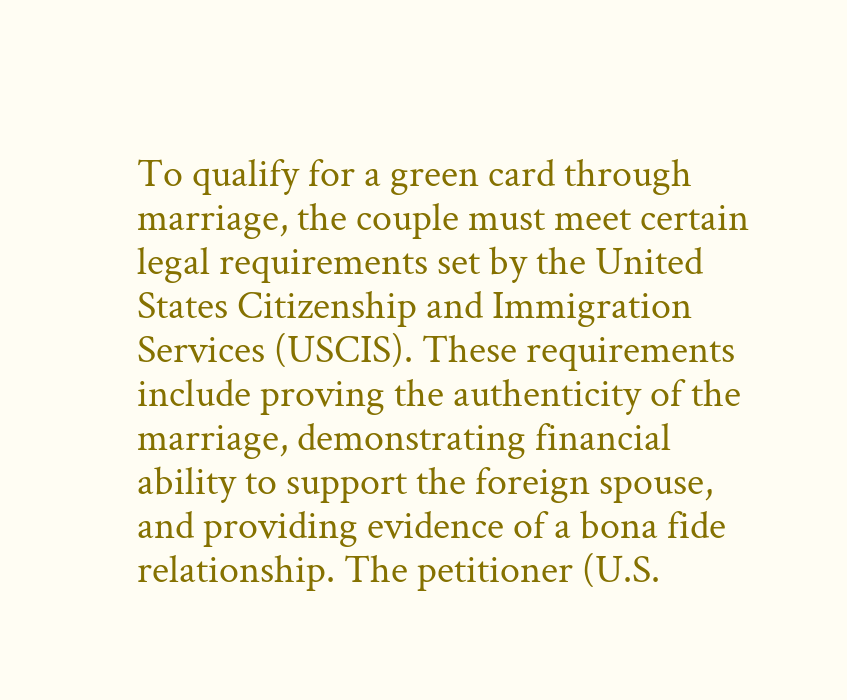To qualify for a green card through marriage, the couple must meet certain legal requirements set by the United States Citizenship and Immigration Services (USCIS). These requirements include proving the authenticity of the marriage, demonstrating financial ability to support the foreign spouse, and providing evidence of a bona fide relationship. The petitioner (U.S.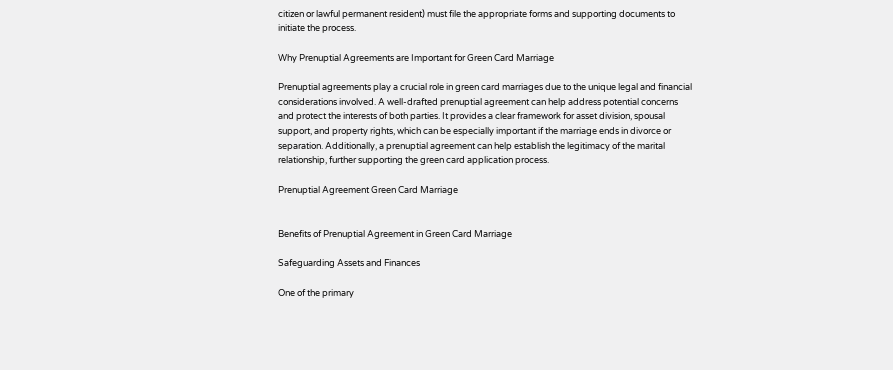citizen or lawful permanent resident) must file the appropriate forms and supporting documents to initiate the process.

Why Prenuptial Agreements are Important for Green Card Marriage

Prenuptial agreements play a crucial role in green card marriages due to the unique legal and financial considerations involved. A well-drafted prenuptial agreement can help address potential concerns and protect the interests of both parties. It provides a clear framework for asset division, spousal support, and property rights, which can be especially important if the marriage ends in divorce or separation. Additionally, a prenuptial agreement can help establish the legitimacy of the marital relationship, further supporting the green card application process.

Prenuptial Agreement Green Card Marriage


Benefits of Prenuptial Agreement in Green Card Marriage

Safeguarding Assets and Finances

One of the primary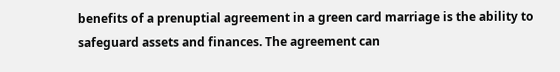benefits of a prenuptial agreement in a green card marriage is the ability to safeguard assets and finances. The agreement can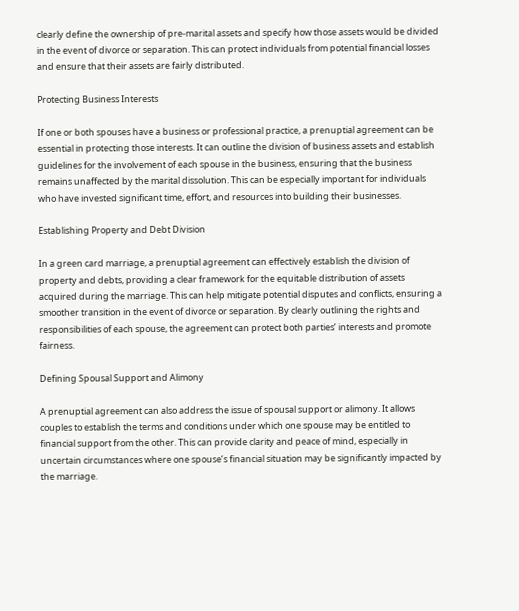clearly define the ownership of pre-marital assets and specify how those assets would be divided in the event of divorce or separation. This can protect individuals from potential financial losses and ensure that their assets are fairly distributed.

Protecting Business Interests

If one or both spouses have a business or professional practice, a prenuptial agreement can be essential in protecting those interests. It can outline the division of business assets and establish guidelines for the involvement of each spouse in the business, ensuring that the business remains unaffected by the marital dissolution. This can be especially important for individuals who have invested significant time, effort, and resources into building their businesses.

Establishing Property and Debt Division

In a green card marriage, a prenuptial agreement can effectively establish the division of property and debts, providing a clear framework for the equitable distribution of assets acquired during the marriage. This can help mitigate potential disputes and conflicts, ensuring a smoother transition in the event of divorce or separation. By clearly outlining the rights and responsibilities of each spouse, the agreement can protect both parties’ interests and promote fairness.

Defining Spousal Support and Alimony

A prenuptial agreement can also address the issue of spousal support or alimony. It allows couples to establish the terms and conditions under which one spouse may be entitled to financial support from the other. This can provide clarity and peace of mind, especially in uncertain circumstances where one spouse’s financial situation may be significantly impacted by the marriage.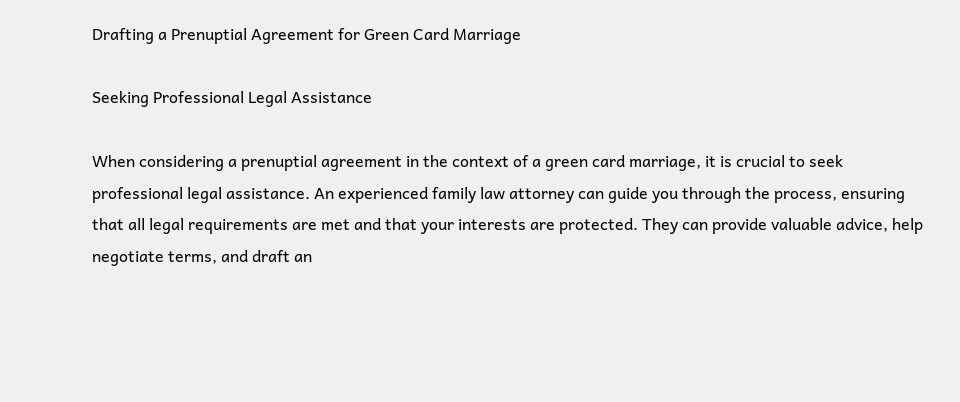Drafting a Prenuptial Agreement for Green Card Marriage

Seeking Professional Legal Assistance

When considering a prenuptial agreement in the context of a green card marriage, it is crucial to seek professional legal assistance. An experienced family law attorney can guide you through the process, ensuring that all legal requirements are met and that your interests are protected. They can provide valuable advice, help negotiate terms, and draft an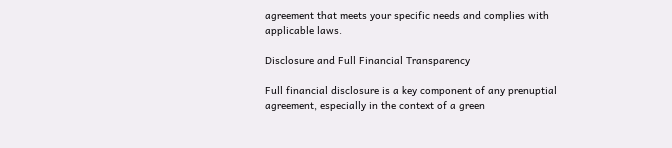agreement that meets your specific needs and complies with applicable laws.

Disclosure and Full Financial Transparency

Full financial disclosure is a key component of any prenuptial agreement, especially in the context of a green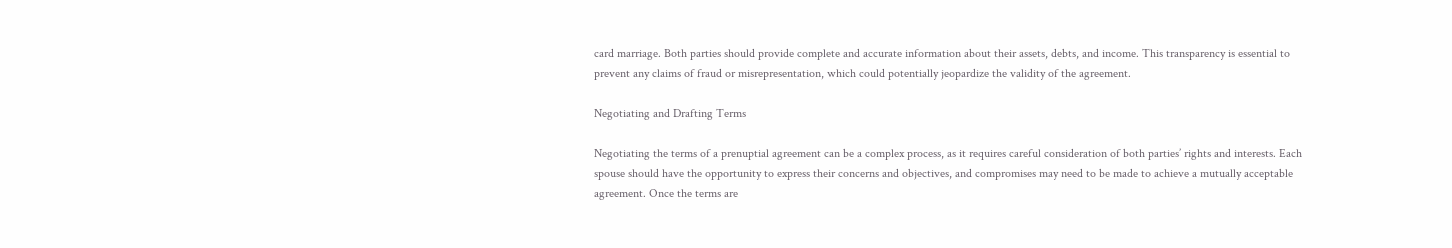card marriage. Both parties should provide complete and accurate information about their assets, debts, and income. This transparency is essential to prevent any claims of fraud or misrepresentation, which could potentially jeopardize the validity of the agreement.

Negotiating and Drafting Terms

Negotiating the terms of a prenuptial agreement can be a complex process, as it requires careful consideration of both parties’ rights and interests. Each spouse should have the opportunity to express their concerns and objectives, and compromises may need to be made to achieve a mutually acceptable agreement. Once the terms are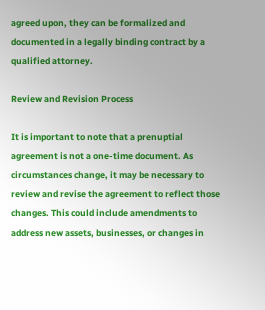agreed upon, they can be formalized and documented in a legally binding contract by a qualified attorney.

Review and Revision Process

It is important to note that a prenuptial agreement is not a one-time document. As circumstances change, it may be necessary to review and revise the agreement to reflect those changes. This could include amendments to address new assets, businesses, or changes in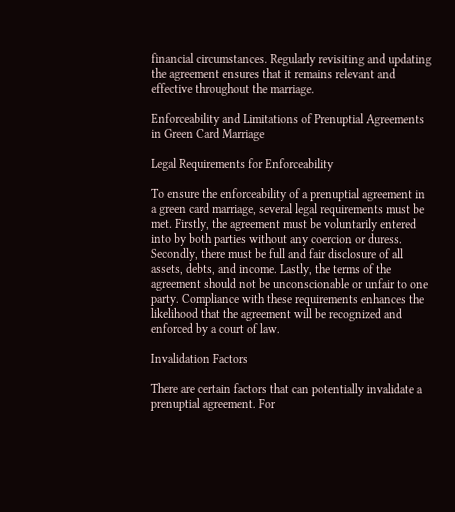financial circumstances. Regularly revisiting and updating the agreement ensures that it remains relevant and effective throughout the marriage.

Enforceability and Limitations of Prenuptial Agreements in Green Card Marriage

Legal Requirements for Enforceability

To ensure the enforceability of a prenuptial agreement in a green card marriage, several legal requirements must be met. Firstly, the agreement must be voluntarily entered into by both parties without any coercion or duress. Secondly, there must be full and fair disclosure of all assets, debts, and income. Lastly, the terms of the agreement should not be unconscionable or unfair to one party. Compliance with these requirements enhances the likelihood that the agreement will be recognized and enforced by a court of law.

Invalidation Factors

There are certain factors that can potentially invalidate a prenuptial agreement. For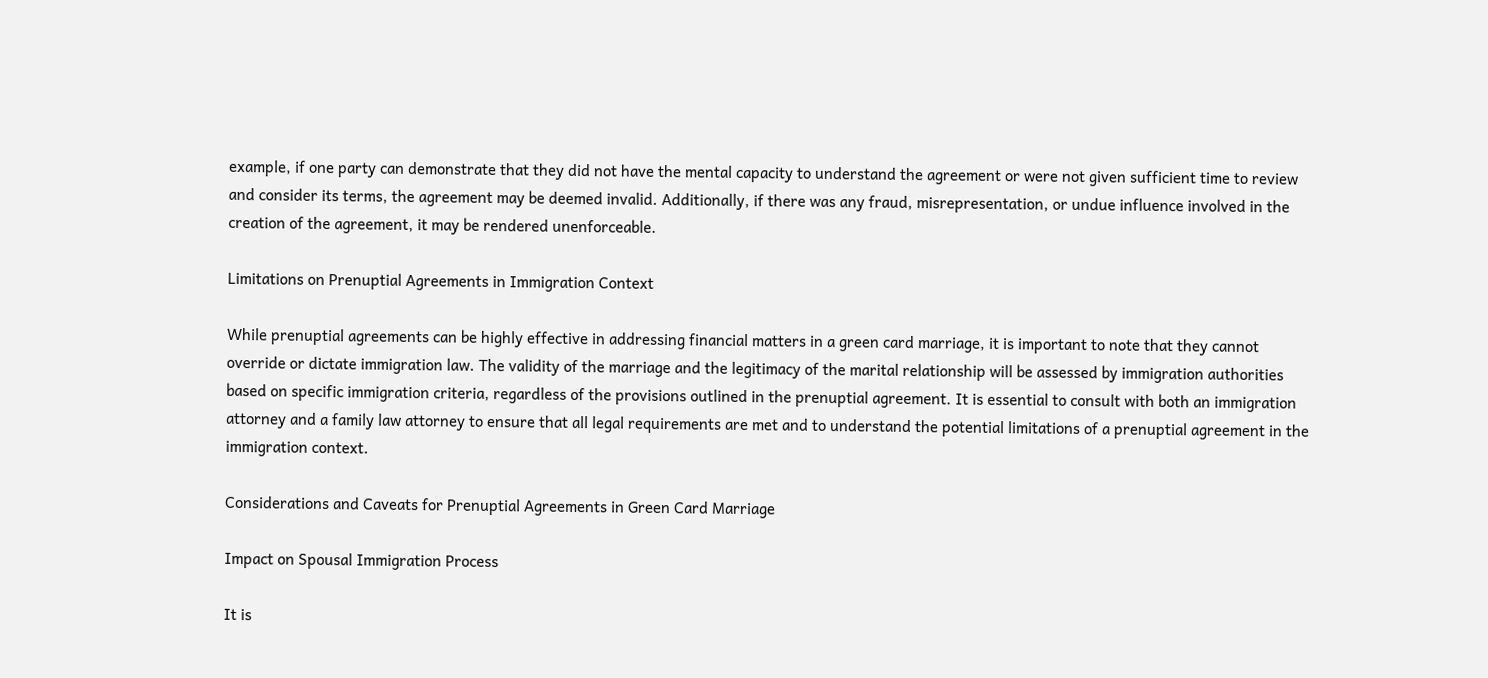example, if one party can demonstrate that they did not have the mental capacity to understand the agreement or were not given sufficient time to review and consider its terms, the agreement may be deemed invalid. Additionally, if there was any fraud, misrepresentation, or undue influence involved in the creation of the agreement, it may be rendered unenforceable.

Limitations on Prenuptial Agreements in Immigration Context

While prenuptial agreements can be highly effective in addressing financial matters in a green card marriage, it is important to note that they cannot override or dictate immigration law. The validity of the marriage and the legitimacy of the marital relationship will be assessed by immigration authorities based on specific immigration criteria, regardless of the provisions outlined in the prenuptial agreement. It is essential to consult with both an immigration attorney and a family law attorney to ensure that all legal requirements are met and to understand the potential limitations of a prenuptial agreement in the immigration context.

Considerations and Caveats for Prenuptial Agreements in Green Card Marriage

Impact on Spousal Immigration Process

It is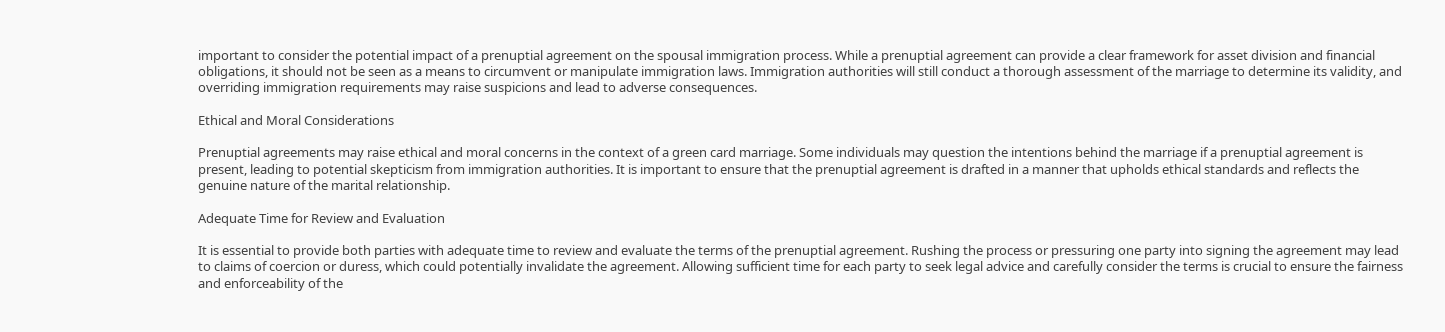important to consider the potential impact of a prenuptial agreement on the spousal immigration process. While a prenuptial agreement can provide a clear framework for asset division and financial obligations, it should not be seen as a means to circumvent or manipulate immigration laws. Immigration authorities will still conduct a thorough assessment of the marriage to determine its validity, and overriding immigration requirements may raise suspicions and lead to adverse consequences.

Ethical and Moral Considerations

Prenuptial agreements may raise ethical and moral concerns in the context of a green card marriage. Some individuals may question the intentions behind the marriage if a prenuptial agreement is present, leading to potential skepticism from immigration authorities. It is important to ensure that the prenuptial agreement is drafted in a manner that upholds ethical standards and reflects the genuine nature of the marital relationship.

Adequate Time for Review and Evaluation

It is essential to provide both parties with adequate time to review and evaluate the terms of the prenuptial agreement. Rushing the process or pressuring one party into signing the agreement may lead to claims of coercion or duress, which could potentially invalidate the agreement. Allowing sufficient time for each party to seek legal advice and carefully consider the terms is crucial to ensure the fairness and enforceability of the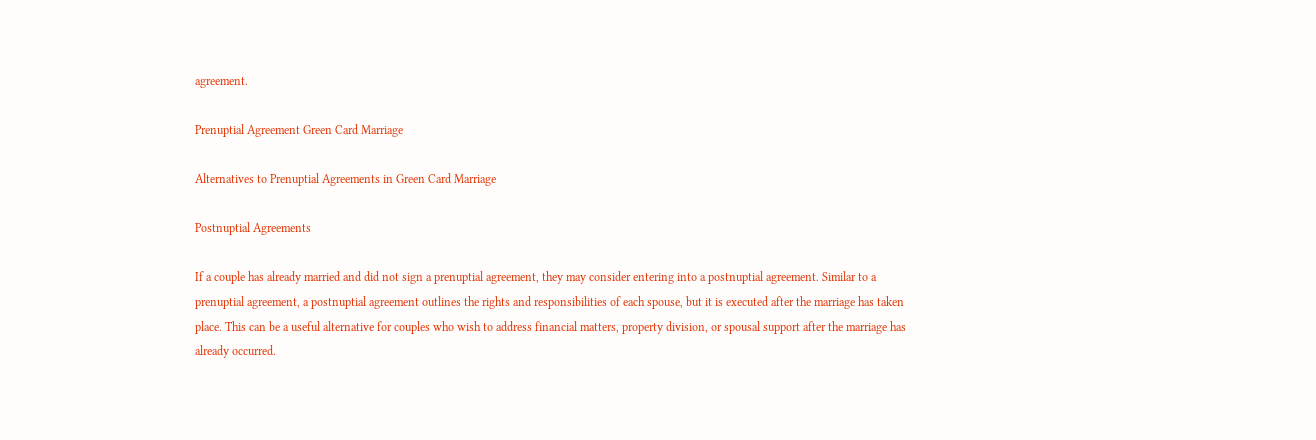agreement.

Prenuptial Agreement Green Card Marriage

Alternatives to Prenuptial Agreements in Green Card Marriage

Postnuptial Agreements

If a couple has already married and did not sign a prenuptial agreement, they may consider entering into a postnuptial agreement. Similar to a prenuptial agreement, a postnuptial agreement outlines the rights and responsibilities of each spouse, but it is executed after the marriage has taken place. This can be a useful alternative for couples who wish to address financial matters, property division, or spousal support after the marriage has already occurred.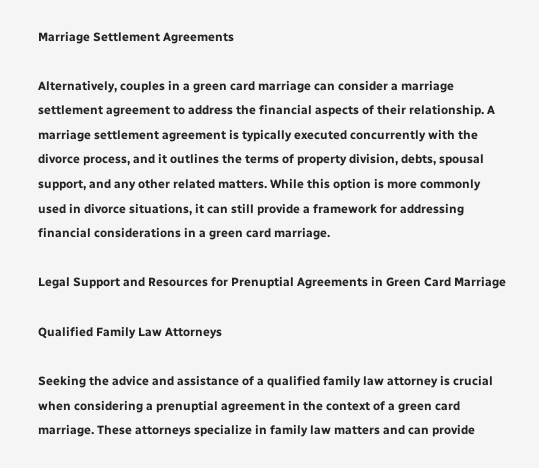Marriage Settlement Agreements

Alternatively, couples in a green card marriage can consider a marriage settlement agreement to address the financial aspects of their relationship. A marriage settlement agreement is typically executed concurrently with the divorce process, and it outlines the terms of property division, debts, spousal support, and any other related matters. While this option is more commonly used in divorce situations, it can still provide a framework for addressing financial considerations in a green card marriage.

Legal Support and Resources for Prenuptial Agreements in Green Card Marriage

Qualified Family Law Attorneys

Seeking the advice and assistance of a qualified family law attorney is crucial when considering a prenuptial agreement in the context of a green card marriage. These attorneys specialize in family law matters and can provide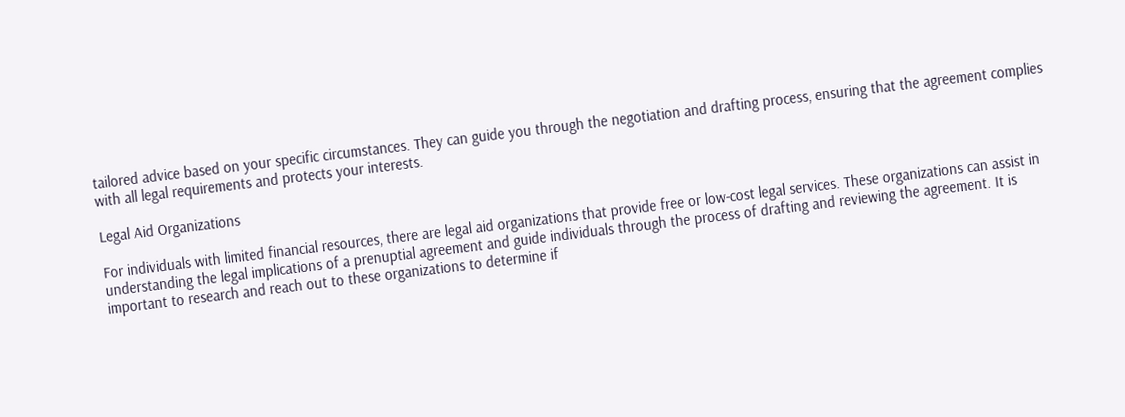tailored advice based on your specific circumstances. They can guide you through the negotiation and drafting process, ensuring that the agreement complies with all legal requirements and protects your interests.

Legal Aid Organizations

For individuals with limited financial resources, there are legal aid organizations that provide free or low-cost legal services. These organizations can assist in understanding the legal implications of a prenuptial agreement and guide individuals through the process of drafting and reviewing the agreement. It is important to research and reach out to these organizations to determine if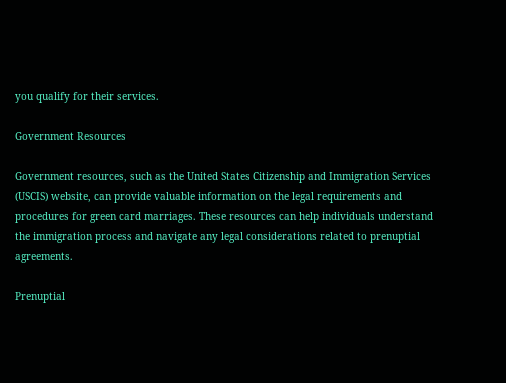you qualify for their services.

Government Resources

Government resources, such as the United States Citizenship and Immigration Services (USCIS) website, can provide valuable information on the legal requirements and procedures for green card marriages. These resources can help individuals understand the immigration process and navigate any legal considerations related to prenuptial agreements.

Prenuptial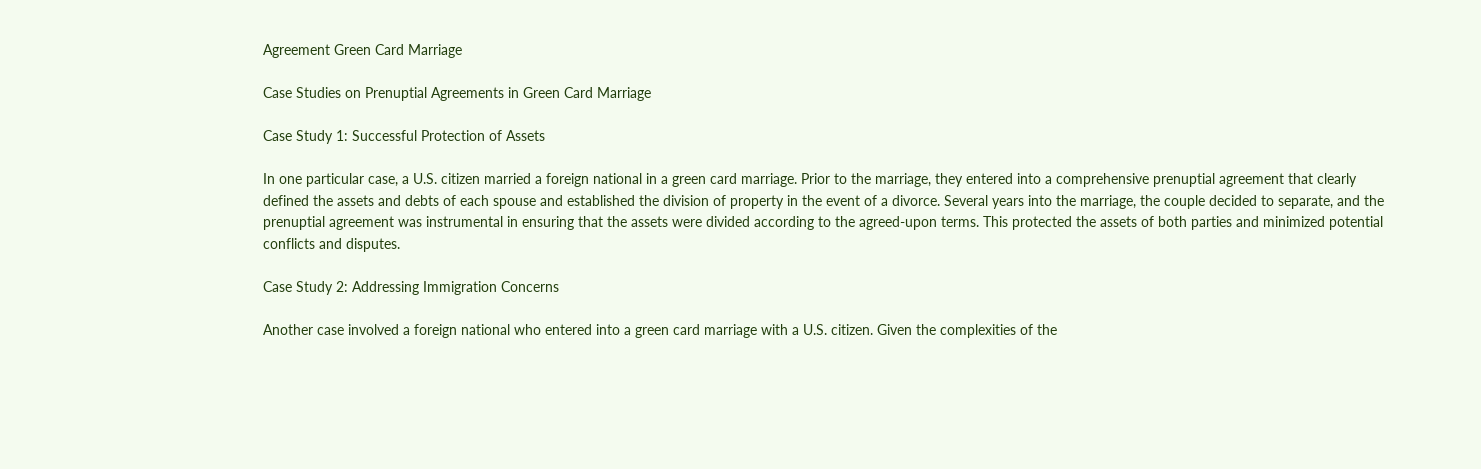Agreement Green Card Marriage

Case Studies on Prenuptial Agreements in Green Card Marriage

Case Study 1: Successful Protection of Assets

In one particular case, a U.S. citizen married a foreign national in a green card marriage. Prior to the marriage, they entered into a comprehensive prenuptial agreement that clearly defined the assets and debts of each spouse and established the division of property in the event of a divorce. Several years into the marriage, the couple decided to separate, and the prenuptial agreement was instrumental in ensuring that the assets were divided according to the agreed-upon terms. This protected the assets of both parties and minimized potential conflicts and disputes.

Case Study 2: Addressing Immigration Concerns

Another case involved a foreign national who entered into a green card marriage with a U.S. citizen. Given the complexities of the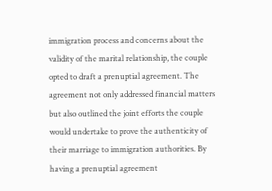immigration process and concerns about the validity of the marital relationship, the couple opted to draft a prenuptial agreement. The agreement not only addressed financial matters but also outlined the joint efforts the couple would undertake to prove the authenticity of their marriage to immigration authorities. By having a prenuptial agreement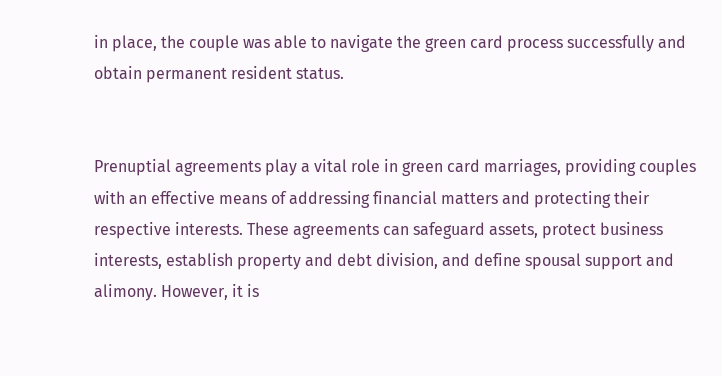in place, the couple was able to navigate the green card process successfully and obtain permanent resident status.


Prenuptial agreements play a vital role in green card marriages, providing couples with an effective means of addressing financial matters and protecting their respective interests. These agreements can safeguard assets, protect business interests, establish property and debt division, and define spousal support and alimony. However, it is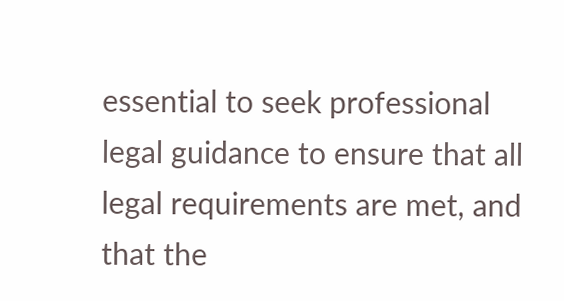essential to seek professional legal guidance to ensure that all legal requirements are met, and that the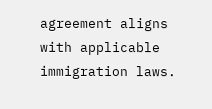agreement aligns with applicable immigration laws.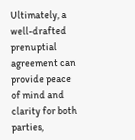Ultimately, a well-drafted prenuptial agreement can provide peace of mind and clarity for both parties,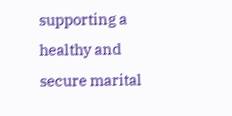supporting a healthy and secure marital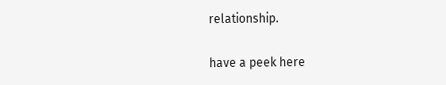relationship.

have a peek here